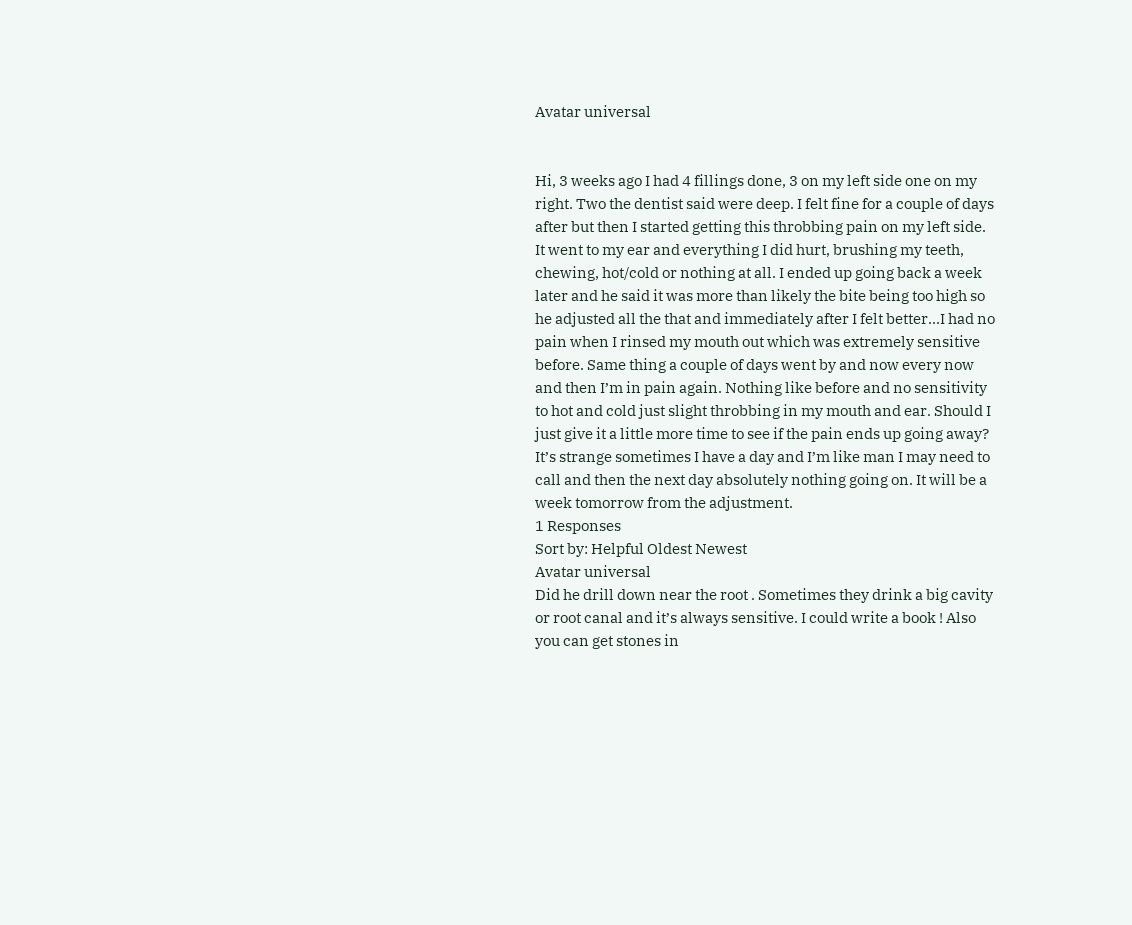Avatar universal


Hi, 3 weeks ago I had 4 fillings done, 3 on my left side one on my right. Two the dentist said were deep. I felt fine for a couple of days after but then I started getting this throbbing pain on my left side. It went to my ear and everything I did hurt, brushing my teeth, chewing, hot/cold or nothing at all. I ended up going back a week later and he said it was more than likely the bite being too high so he adjusted all the that and immediately after I felt better...I had no pain when I rinsed my mouth out which was extremely sensitive before. Same thing a couple of days went by and now every now and then I’m in pain again. Nothing like before and no sensitivity to hot and cold just slight throbbing in my mouth and ear. Should I just give it a little more time to see if the pain ends up going away? It’s strange sometimes I have a day and I’m like man I may need to call and then the next day absolutely nothing going on. It will be a week tomorrow from the adjustment.
1 Responses
Sort by: Helpful Oldest Newest
Avatar universal
Did he drill down near the root . Sometimes they drink a big cavity or root canal and it’s always sensitive. I could write a book ! Also you can get stones in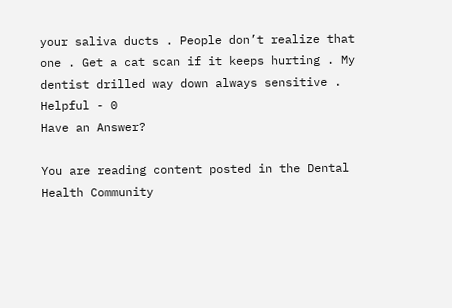your saliva ducts . People don’t realize that one . Get a cat scan if it keeps hurting . My dentist drilled way down always sensitive .
Helpful - 0
Have an Answer?

You are reading content posted in the Dental Health Community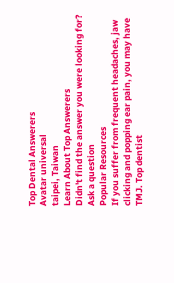Top Dental Answerers
Avatar universal
taipei, Taiwan
Learn About Top Answerers
Didn't find the answer you were looking for?
Ask a question
Popular Resources
If you suffer from frequent headaches, jaw clicking and popping ear pain, you may have TMJ. Top dentist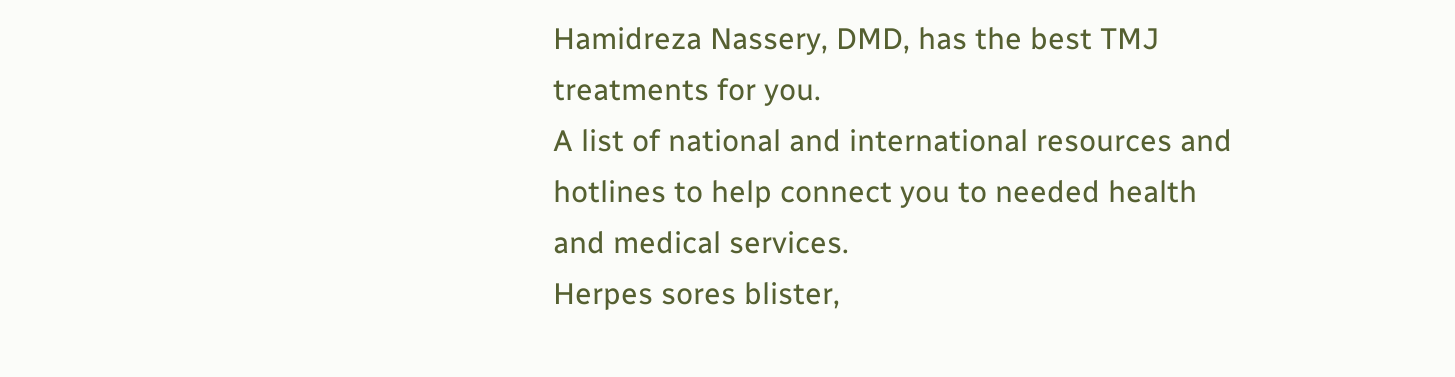Hamidreza Nassery, DMD, has the best TMJ treatments for you.
A list of national and international resources and hotlines to help connect you to needed health and medical services.
Herpes sores blister,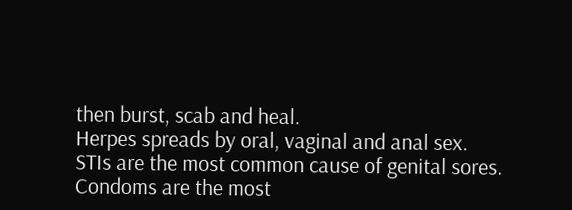then burst, scab and heal.
Herpes spreads by oral, vaginal and anal sex.
STIs are the most common cause of genital sores.
Condoms are the most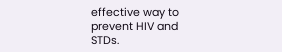effective way to prevent HIV and STDs.